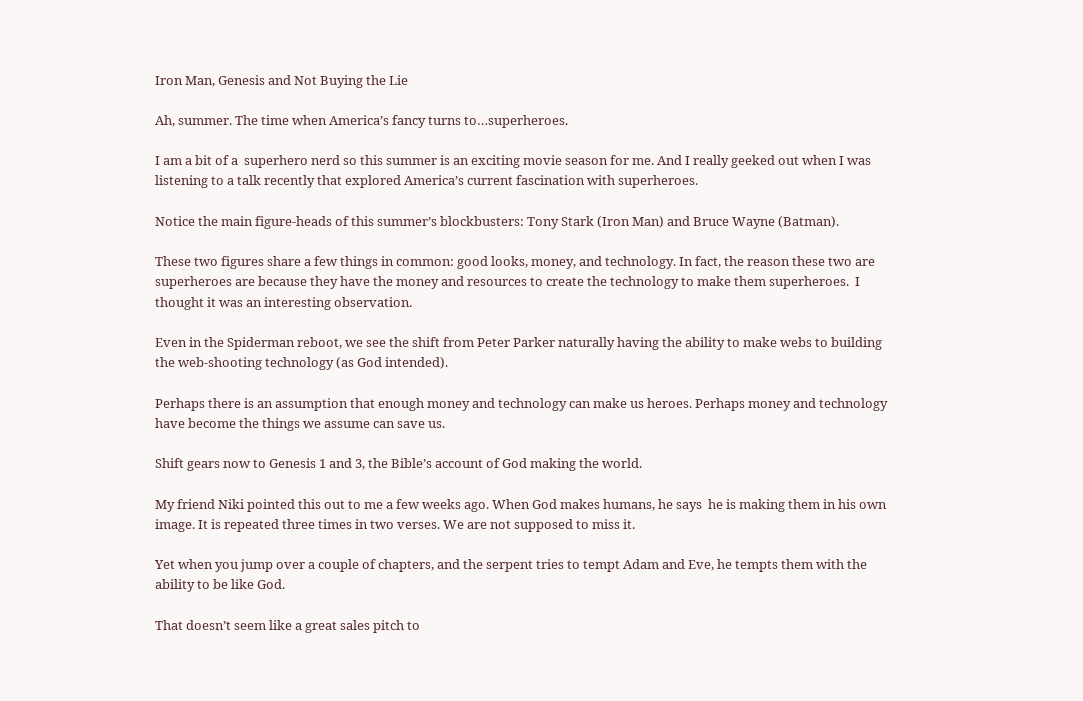Iron Man, Genesis and Not Buying the Lie

Ah, summer. The time when America’s fancy turns to…superheroes.

I am a bit of a  superhero nerd so this summer is an exciting movie season for me. And I really geeked out when I was listening to a talk recently that explored America’s current fascination with superheroes.

Notice the main figure-heads of this summer’s blockbusters: Tony Stark (Iron Man) and Bruce Wayne (Batman).

These two figures share a few things in common: good looks, money, and technology. In fact, the reason these two are superheroes are because they have the money and resources to create the technology to make them superheroes.  I thought it was an interesting observation.

Even in the Spiderman reboot, we see the shift from Peter Parker naturally having the ability to make webs to building the web-shooting technology (as God intended).

Perhaps there is an assumption that enough money and technology can make us heroes. Perhaps money and technology have become the things we assume can save us.

Shift gears now to Genesis 1 and 3, the Bible’s account of God making the world.

My friend Niki pointed this out to me a few weeks ago. When God makes humans, he says  he is making them in his own image. It is repeated three times in two verses. We are not supposed to miss it.

Yet when you jump over a couple of chapters, and the serpent tries to tempt Adam and Eve, he tempts them with the ability to be like God.

That doesn’t seem like a great sales pitch to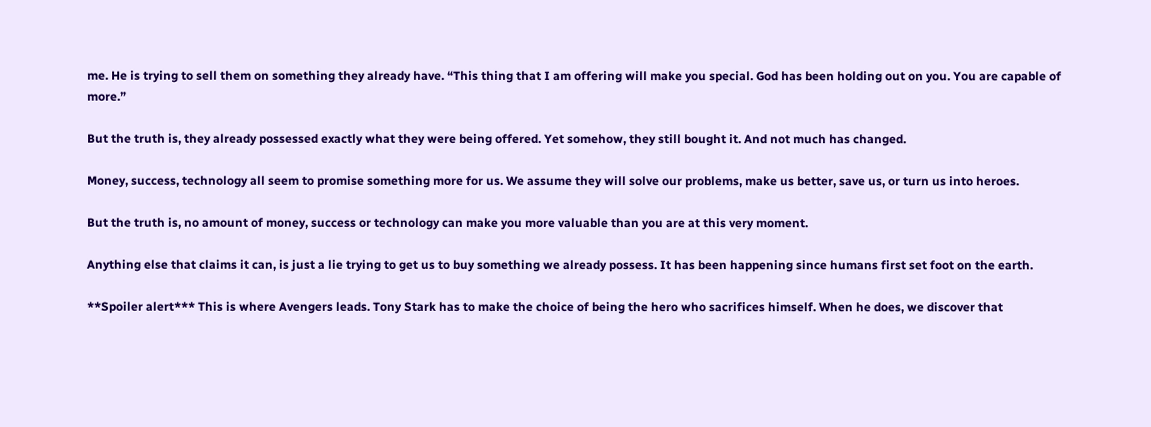me. He is trying to sell them on something they already have. “This thing that I am offering will make you special. God has been holding out on you. You are capable of more.”

But the truth is, they already possessed exactly what they were being offered. Yet somehow, they still bought it. And not much has changed.

Money, success, technology all seem to promise something more for us. We assume they will solve our problems, make us better, save us, or turn us into heroes.

But the truth is, no amount of money, success or technology can make you more valuable than you are at this very moment.

Anything else that claims it can, is just a lie trying to get us to buy something we already possess. It has been happening since humans first set foot on the earth.

**Spoiler alert*** This is where Avengers leads. Tony Stark has to make the choice of being the hero who sacrifices himself. When he does, we discover that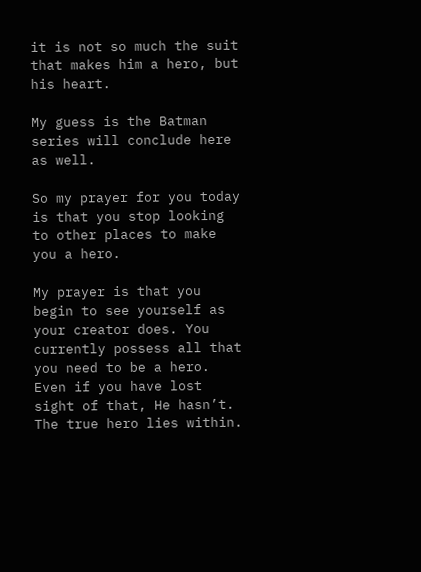it is not so much the suit that makes him a hero, but his heart.

My guess is the Batman series will conclude here as well.

So my prayer for you today is that you stop looking to other places to make you a hero.

My prayer is that you begin to see yourself as your creator does. You currently possess all that you need to be a hero. Even if you have lost sight of that, He hasn’t. The true hero lies within.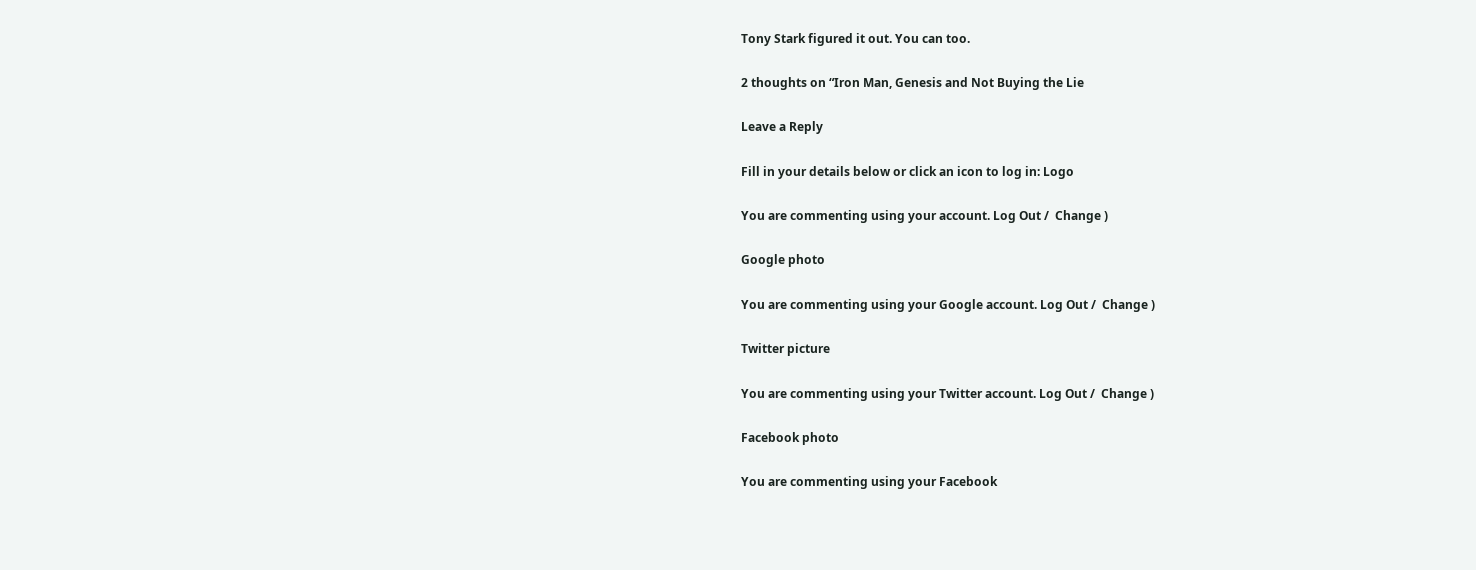Tony Stark figured it out. You can too.

2 thoughts on “Iron Man, Genesis and Not Buying the Lie

Leave a Reply

Fill in your details below or click an icon to log in: Logo

You are commenting using your account. Log Out /  Change )

Google photo

You are commenting using your Google account. Log Out /  Change )

Twitter picture

You are commenting using your Twitter account. Log Out /  Change )

Facebook photo

You are commenting using your Facebook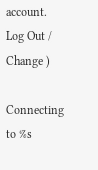account. Log Out /  Change )

Connecting to %s